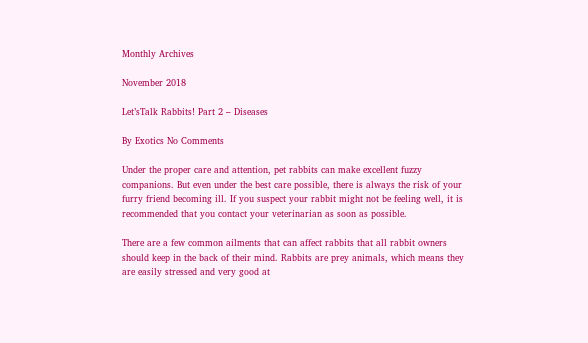Monthly Archives

November 2018

Let’sTalk Rabbits! Part 2 – Diseases

By Exotics No Comments

Under the proper care and attention, pet rabbits can make excellent fuzzy companions. But even under the best care possible, there is always the risk of your furry friend becoming ill. If you suspect your rabbit might not be feeling well, it is recommended that you contact your veterinarian as soon as possible.

There are a few common ailments that can affect rabbits that all rabbit owners should keep in the back of their mind. Rabbits are prey animals, which means they are easily stressed and very good at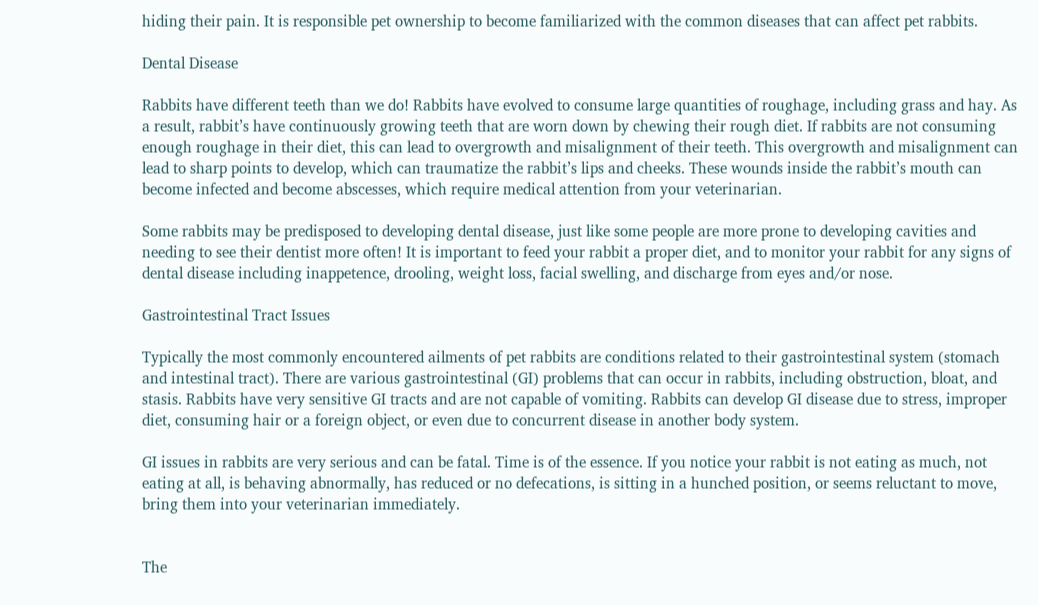hiding their pain. It is responsible pet ownership to become familiarized with the common diseases that can affect pet rabbits.

Dental Disease

Rabbits have different teeth than we do! Rabbits have evolved to consume large quantities of roughage, including grass and hay. As a result, rabbit’s have continuously growing teeth that are worn down by chewing their rough diet. If rabbits are not consuming enough roughage in their diet, this can lead to overgrowth and misalignment of their teeth. This overgrowth and misalignment can lead to sharp points to develop, which can traumatize the rabbit’s lips and cheeks. These wounds inside the rabbit’s mouth can become infected and become abscesses, which require medical attention from your veterinarian.

Some rabbits may be predisposed to developing dental disease, just like some people are more prone to developing cavities and needing to see their dentist more often! It is important to feed your rabbit a proper diet, and to monitor your rabbit for any signs of dental disease including inappetence, drooling, weight loss, facial swelling, and discharge from eyes and/or nose.

Gastrointestinal Tract Issues

Typically the most commonly encountered ailments of pet rabbits are conditions related to their gastrointestinal system (stomach and intestinal tract). There are various gastrointestinal (GI) problems that can occur in rabbits, including obstruction, bloat, and stasis. Rabbits have very sensitive GI tracts and are not capable of vomiting. Rabbits can develop GI disease due to stress, improper diet, consuming hair or a foreign object, or even due to concurrent disease in another body system.

GI issues in rabbits are very serious and can be fatal. Time is of the essence. If you notice your rabbit is not eating as much, not eating at all, is behaving abnormally, has reduced or no defecations, is sitting in a hunched position, or seems reluctant to move, bring them into your veterinarian immediately.


The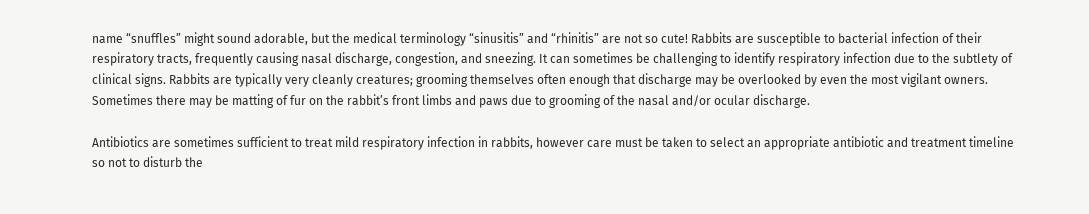name “snuffles” might sound adorable, but the medical terminology “sinusitis” and “rhinitis” are not so cute! Rabbits are susceptible to bacterial infection of their respiratory tracts, frequently causing nasal discharge, congestion, and sneezing. It can sometimes be challenging to identify respiratory infection due to the subtlety of clinical signs. Rabbits are typically very cleanly creatures; grooming themselves often enough that discharge may be overlooked by even the most vigilant owners. Sometimes there may be matting of fur on the rabbit’s front limbs and paws due to grooming of the nasal and/or ocular discharge.

Antibiotics are sometimes sufficient to treat mild respiratory infection in rabbits, however care must be taken to select an appropriate antibiotic and treatment timeline so not to disturb the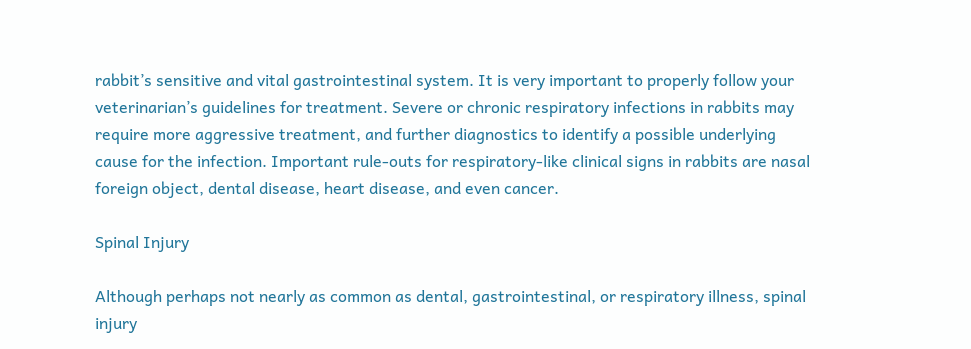rabbit’s sensitive and vital gastrointestinal system. It is very important to properly follow your veterinarian’s guidelines for treatment. Severe or chronic respiratory infections in rabbits may require more aggressive treatment, and further diagnostics to identify a possible underlying cause for the infection. Important rule-outs for respiratory-like clinical signs in rabbits are nasal foreign object, dental disease, heart disease, and even cancer.

Spinal Injury

Although perhaps not nearly as common as dental, gastrointestinal, or respiratory illness, spinal injury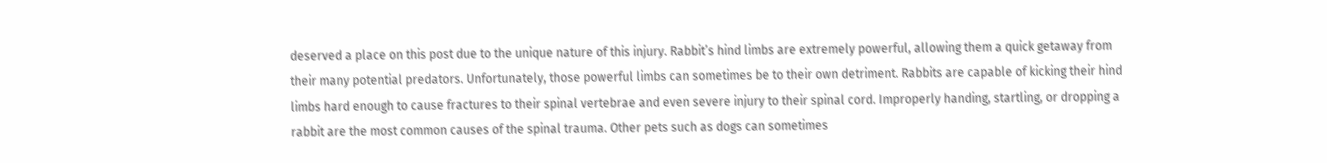deserved a place on this post due to the unique nature of this injury. Rabbit’s hind limbs are extremely powerful, allowing them a quick getaway from their many potential predators. Unfortunately, those powerful limbs can sometimes be to their own detriment. Rabbits are capable of kicking their hind limbs hard enough to cause fractures to their spinal vertebrae and even severe injury to their spinal cord. Improperly handing, startling, or dropping a rabbit are the most common causes of the spinal trauma. Other pets such as dogs can sometimes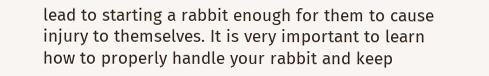lead to starting a rabbit enough for them to cause injury to themselves. It is very important to learn how to properly handle your rabbit and keep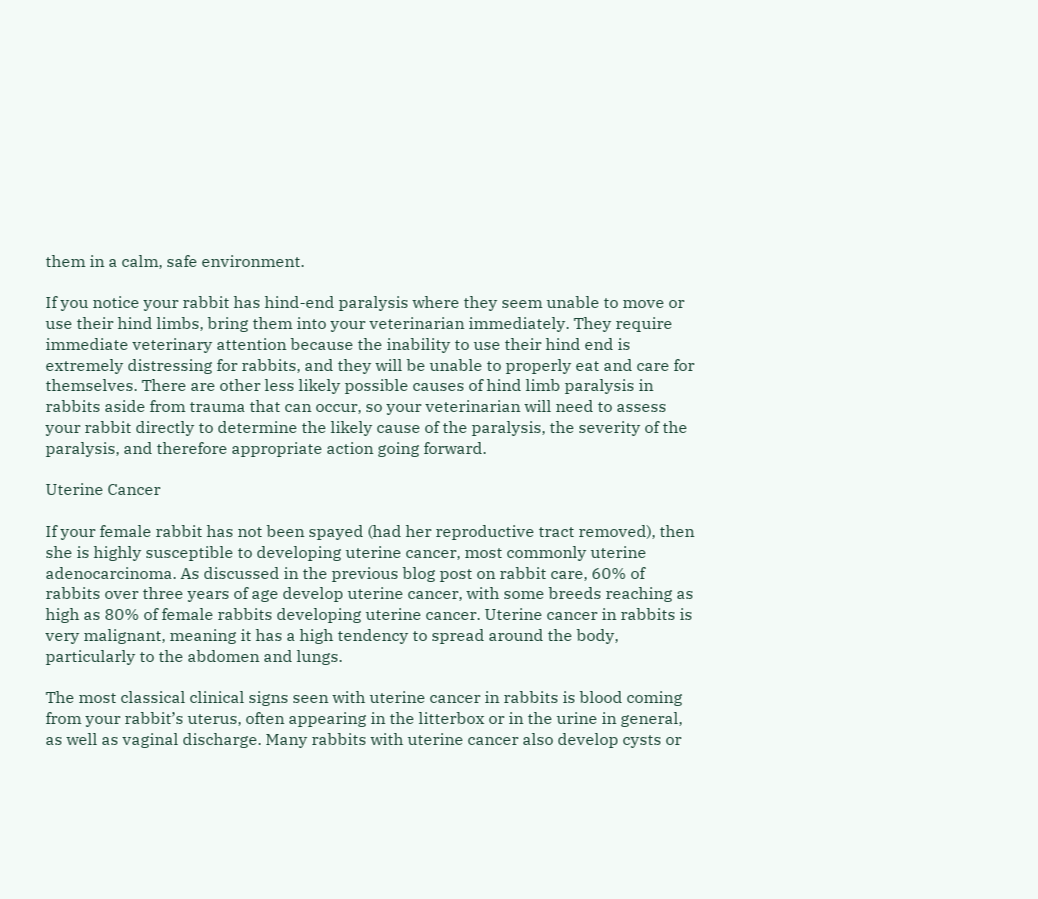them in a calm, safe environment.

If you notice your rabbit has hind-end paralysis where they seem unable to move or use their hind limbs, bring them into your veterinarian immediately. They require immediate veterinary attention because the inability to use their hind end is extremely distressing for rabbits, and they will be unable to properly eat and care for themselves. There are other less likely possible causes of hind limb paralysis in rabbits aside from trauma that can occur, so your veterinarian will need to assess your rabbit directly to determine the likely cause of the paralysis, the severity of the paralysis, and therefore appropriate action going forward.

Uterine Cancer

If your female rabbit has not been spayed (had her reproductive tract removed), then she is highly susceptible to developing uterine cancer, most commonly uterine adenocarcinoma. As discussed in the previous blog post on rabbit care, 60% of rabbits over three years of age develop uterine cancer, with some breeds reaching as high as 80% of female rabbits developing uterine cancer. Uterine cancer in rabbits is very malignant, meaning it has a high tendency to spread around the body, particularly to the abdomen and lungs.

The most classical clinical signs seen with uterine cancer in rabbits is blood coming from your rabbit’s uterus, often appearing in the litterbox or in the urine in general, as well as vaginal discharge. Many rabbits with uterine cancer also develop cysts or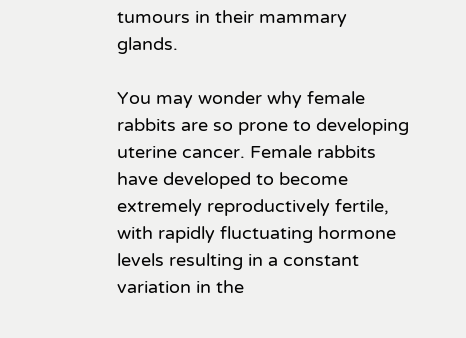tumours in their mammary glands.

You may wonder why female rabbits are so prone to developing uterine cancer. Female rabbits have developed to become extremely reproductively fertile, with rapidly fluctuating hormone levels resulting in a constant variation in the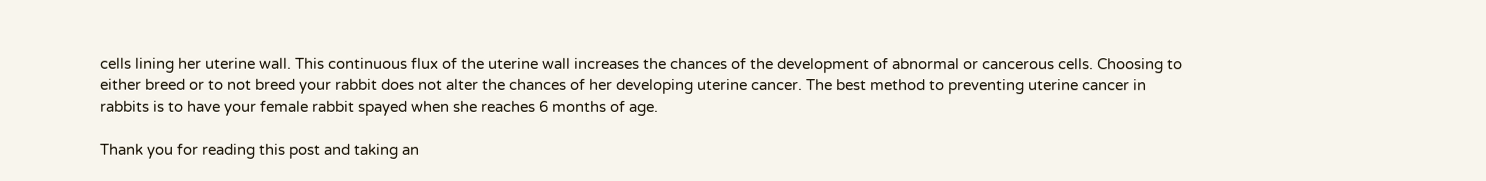cells lining her uterine wall. This continuous flux of the uterine wall increases the chances of the development of abnormal or cancerous cells. Choosing to either breed or to not breed your rabbit does not alter the chances of her developing uterine cancer. The best method to preventing uterine cancer in rabbits is to have your female rabbit spayed when she reaches 6 months of age.

Thank you for reading this post and taking an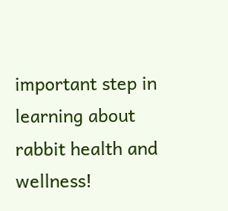important step in learning about rabbit health and wellness!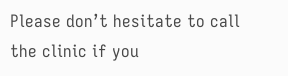Please don’t hesitate to call the clinic if you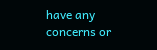have any concerns or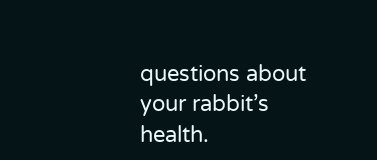questions about your rabbit’s health.